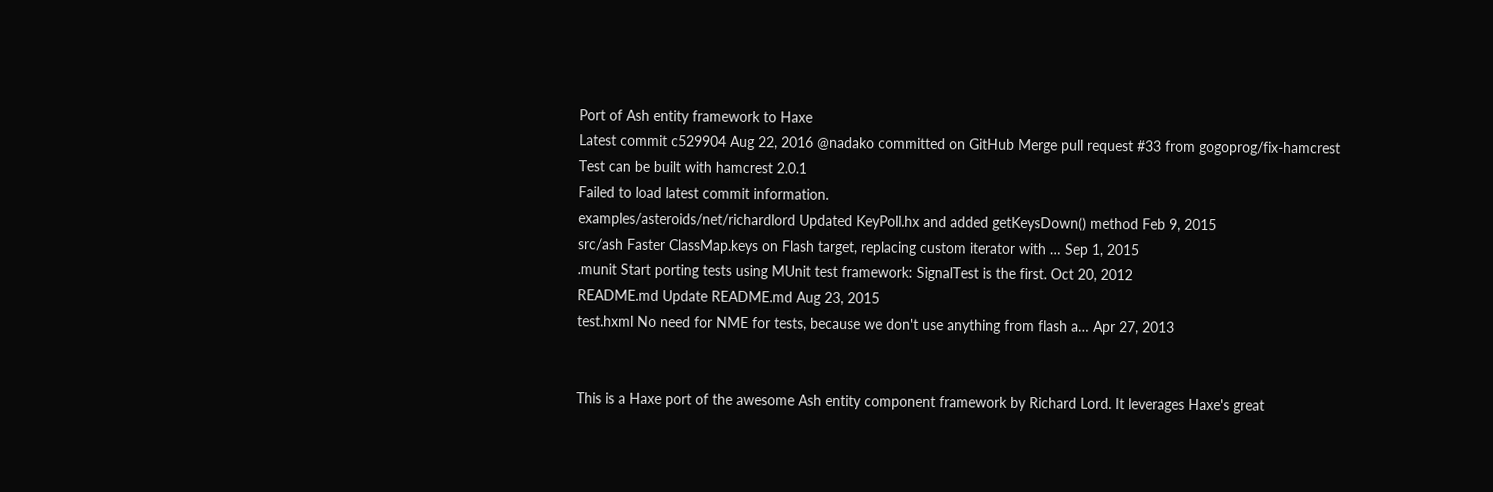Port of Ash entity framework to Haxe
Latest commit c529904 Aug 22, 2016 @nadako committed on GitHub Merge pull request #33 from gogoprog/fix-hamcrest
Test can be built with hamcrest 2.0.1
Failed to load latest commit information.
examples/asteroids/net/richardlord Updated KeyPoll.hx and added getKeysDown() method Feb 9, 2015
src/ash Faster ClassMap.keys on Flash target, replacing custom iterator with … Sep 1, 2015
.munit Start porting tests using MUnit test framework: SignalTest is the first. Oct 20, 2012
README.md Update README.md Aug 23, 2015
test.hxml No need for NME for tests, because we don't use anything from flash a… Apr 27, 2013


This is a Haxe port of the awesome Ash entity component framework by Richard Lord. It leverages Haxe's great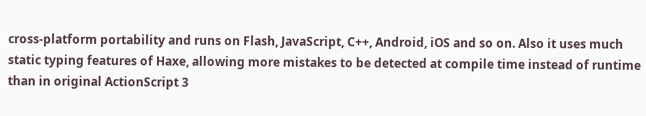cross-platform portability and runs on Flash, JavaScript, C++, Android, iOS and so on. Also it uses much static typing features of Haxe, allowing more mistakes to be detected at compile time instead of runtime than in original ActionScript 3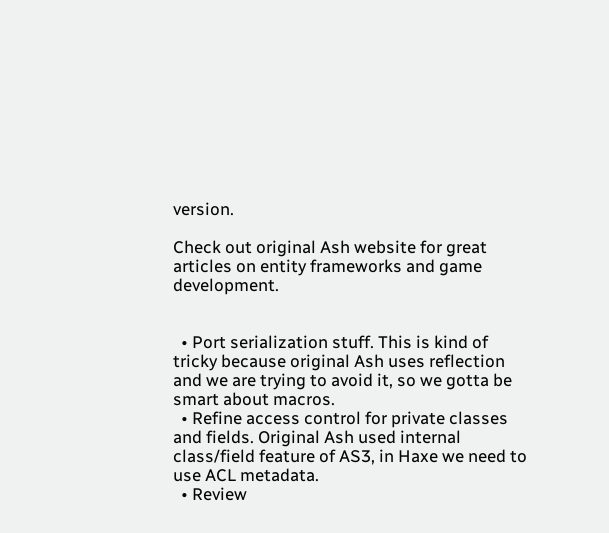version.

Check out original Ash website for great articles on entity frameworks and game development.


  • Port serialization stuff. This is kind of tricky because original Ash uses reflection and we are trying to avoid it, so we gotta be smart about macros.
  • Refine access control for private classes and fields. Original Ash used internal class/field feature of AS3, in Haxe we need to use ACL metadata.
  • Review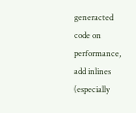generacted code on performance, add inlines (especially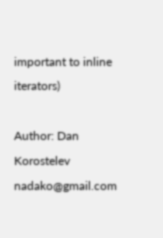important to inline iterators)

Author: Dan Korostelev nadako@gmail.com